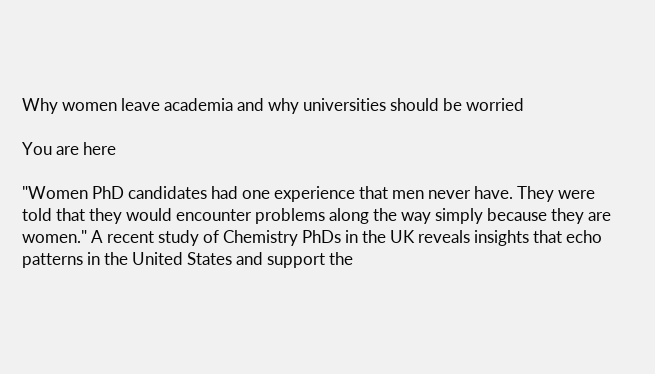Why women leave academia and why universities should be worried

You are here

"Women PhD candidates had one experience that men never have. They were told that they would encounter problems along the way simply because they are women." A recent study of Chemistry PhDs in the UK reveals insights that echo patterns in the United States and support the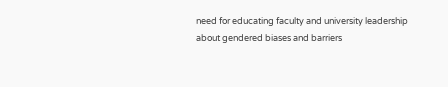need for educating faculty and university leadership about gendered biases and barriers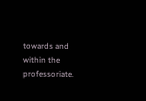towards and within the professoriate.